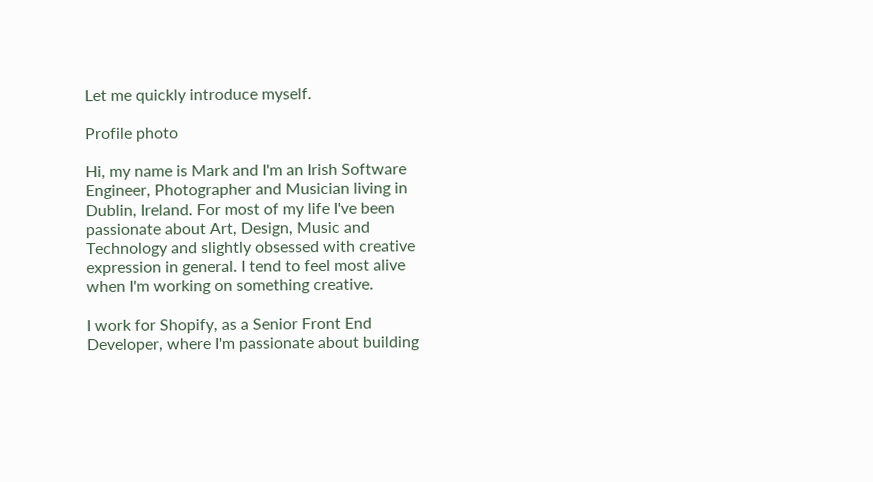Let me quickly introduce myself.

Profile photo

Hi, my name is Mark and I'm an Irish Software Engineer, Photographer and Musician living in Dublin, Ireland. For most of my life I've been passionate about Art, Design, Music and Technology and slightly obsessed with creative expression in general. I tend to feel most alive when I'm working on something creative.

I work for Shopify, as a Senior Front End Developer, where I'm passionate about building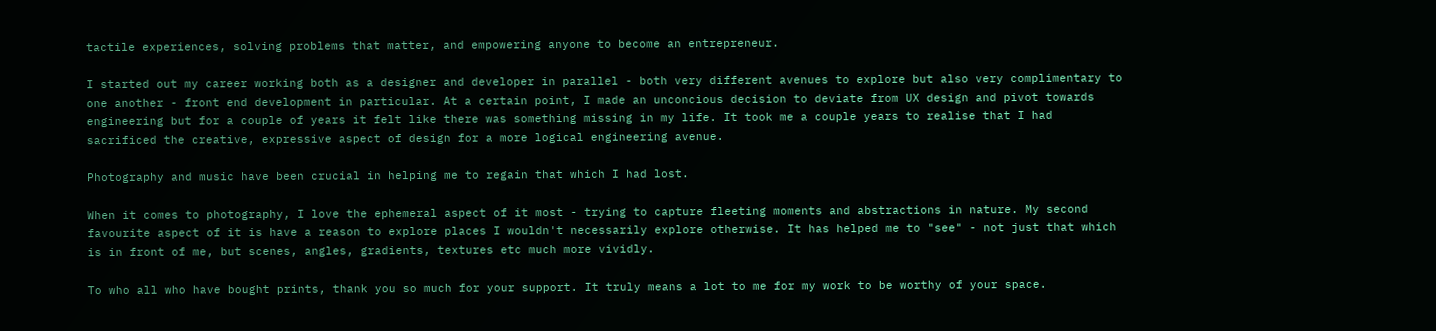tactile experiences, solving problems that matter, and empowering anyone to become an entrepreneur.

I started out my career working both as a designer and developer in parallel - both very different avenues to explore but also very complimentary to one another - front end development in particular. At a certain point, I made an unconcious decision to deviate from UX design and pivot towards engineering but for a couple of years it felt like there was something missing in my life. It took me a couple years to realise that I had sacrificed the creative, expressive aspect of design for a more logical engineering avenue.

Photography and music have been crucial in helping me to regain that which I had lost.

When it comes to photography, I love the ephemeral aspect of it most - trying to capture fleeting moments and abstractions in nature. My second favourite aspect of it is have a reason to explore places I wouldn't necessarily explore otherwise. It has helped me to "see" - not just that which is in front of me, but scenes, angles, gradients, textures etc much more vividly.

To who all who have bought prints, thank you so much for your support. It truly means a lot to me for my work to be worthy of your space.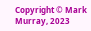Copyright © Mark Murray, 2023